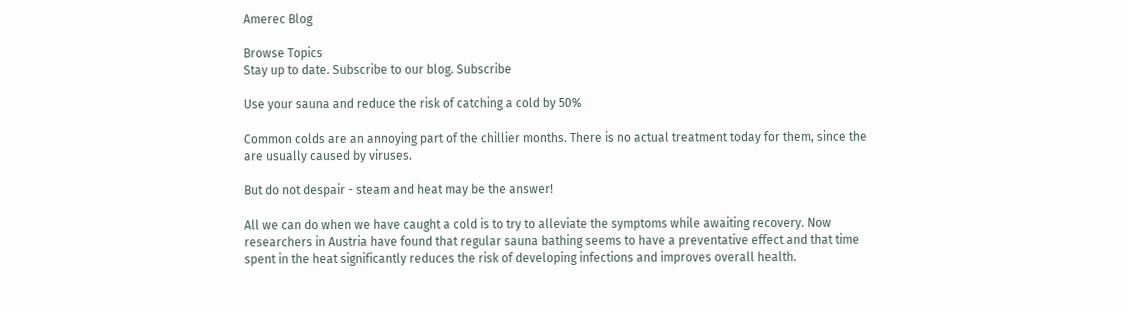Amerec Blog

Browse Topics
Stay up to date. Subscribe to our blog. Subscribe

Use your sauna and reduce the risk of catching a cold by 50%

Common colds are an annoying part of the chillier months. There is no actual treatment today for them, since the are usually caused by viruses.

But do not despair - steam and heat may be the answer!

All we can do when we have caught a cold is to try to alleviate the symptoms while awaiting recovery. Now researchers in Austria have found that regular sauna bathing seems to have a preventative effect and that time spent in the heat significantly reduces the risk of developing infections and improves overall health.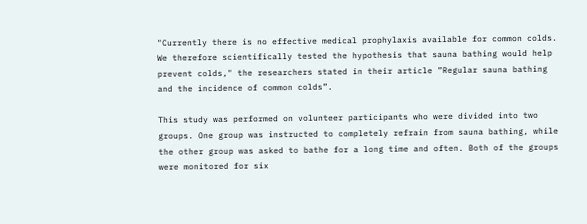"Currently there is no effective medical prophylaxis available for common colds. We therefore scientifically tested the hypothesis that sauna bathing would help prevent colds," the researchers stated in their article ”Regular sauna bathing and the incidence of common colds”.

This study was performed on volunteer participants who were divided into two groups. One group was instructed to completely refrain from sauna bathing, while the other group was asked to bathe for a long time and often. Both of the groups were monitored for six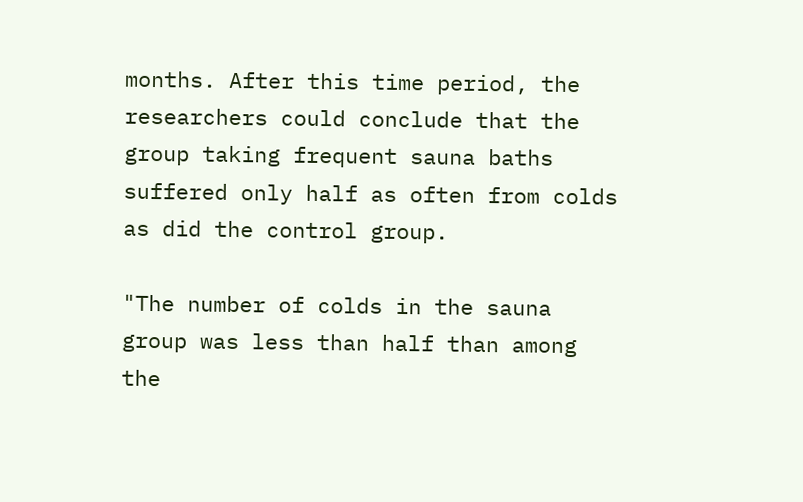months. After this time period, the researchers could conclude that the group taking frequent sauna baths suffered only half as often from colds as did the control group.

"The number of colds in the sauna group was less than half than among the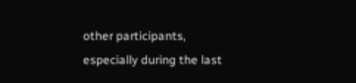other participants, especially during the last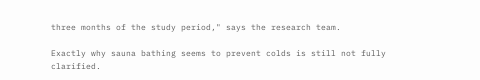three months of the study period," says the research team.

Exactly why sauna bathing seems to prevent colds is still not fully clarified.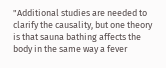"Additional studies are needed to clarify the causality, but one theory is that sauna bathing affects the body in the same way a fever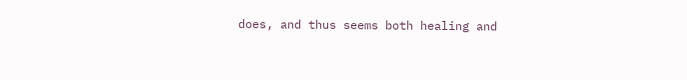does, and thus seems both healing and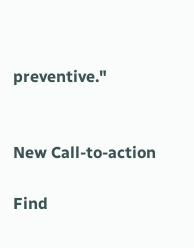preventive."


New Call-to-action

Find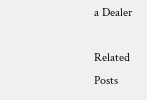a Dealer

Related Posts